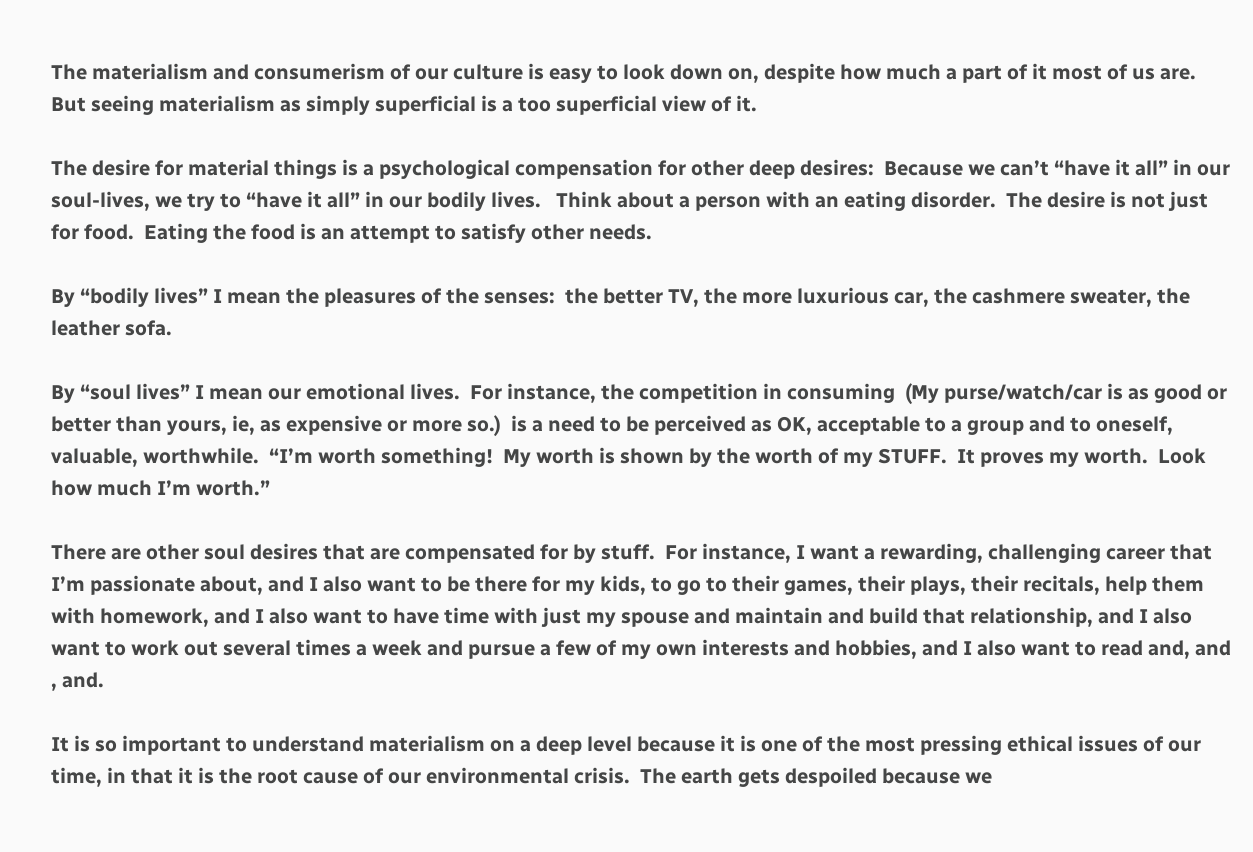The materialism and consumerism of our culture is easy to look down on, despite how much a part of it most of us are.   But seeing materialism as simply superficial is a too superficial view of it.

The desire for material things is a psychological compensation for other deep desires:  Because we can’t “have it all” in our soul-lives, we try to “have it all” in our bodily lives.   Think about a person with an eating disorder.  The desire is not just for food.  Eating the food is an attempt to satisfy other needs.

By “bodily lives” I mean the pleasures of the senses:  the better TV, the more luxurious car, the cashmere sweater, the leather sofa.

By “soul lives” I mean our emotional lives.  For instance, the competition in consuming  (My purse/watch/car is as good or better than yours, ie, as expensive or more so.)  is a need to be perceived as OK, acceptable to a group and to oneself, valuable, worthwhile.  “I’m worth something!  My worth is shown by the worth of my STUFF.  It proves my worth.  Look how much I’m worth.”

There are other soul desires that are compensated for by stuff.  For instance, I want a rewarding, challenging career that I’m passionate about, and I also want to be there for my kids, to go to their games, their plays, their recitals, help them with homework, and I also want to have time with just my spouse and maintain and build that relationship, and I also want to work out several times a week and pursue a few of my own interests and hobbies, and I also want to read and, and , and.

It is so important to understand materialism on a deep level because it is one of the most pressing ethical issues of our time, in that it is the root cause of our environmental crisis.  The earth gets despoiled because we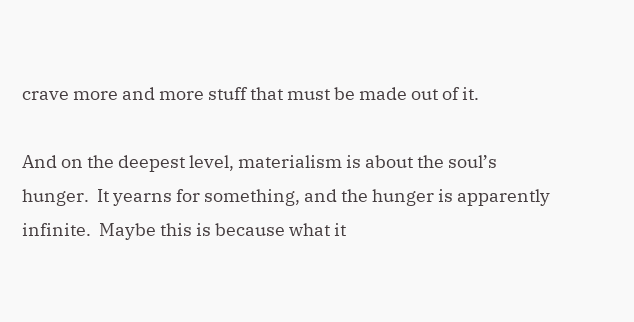crave more and more stuff that must be made out of it.

And on the deepest level, materialism is about the soul’s hunger.  It yearns for something, and the hunger is apparently infinite.  Maybe this is because what it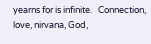yearns for is infinite.   Connection, love, nirvana, God,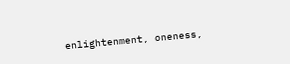enlightenment, oneness,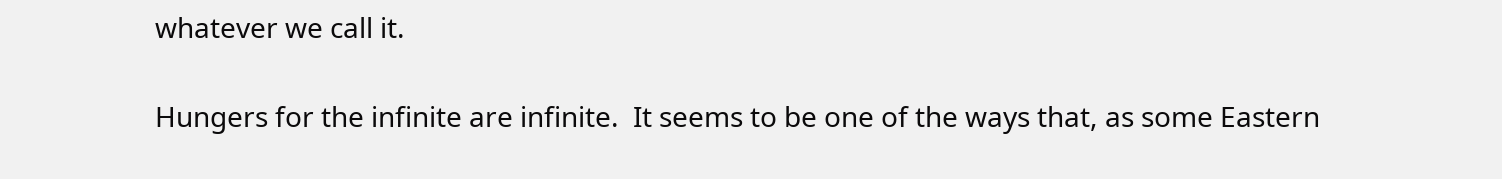whatever we call it.

Hungers for the infinite are infinite.  It seems to be one of the ways that, as some Eastern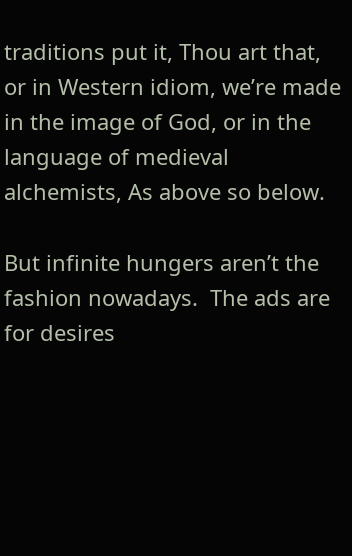traditions put it, Thou art that, or in Western idiom, we’re made in the image of God, or in the language of medieval alchemists, As above so below.

But infinite hungers aren’t the fashion nowadays.  The ads are for desires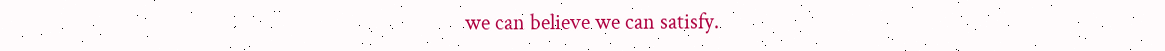we can believe we can satisfy.